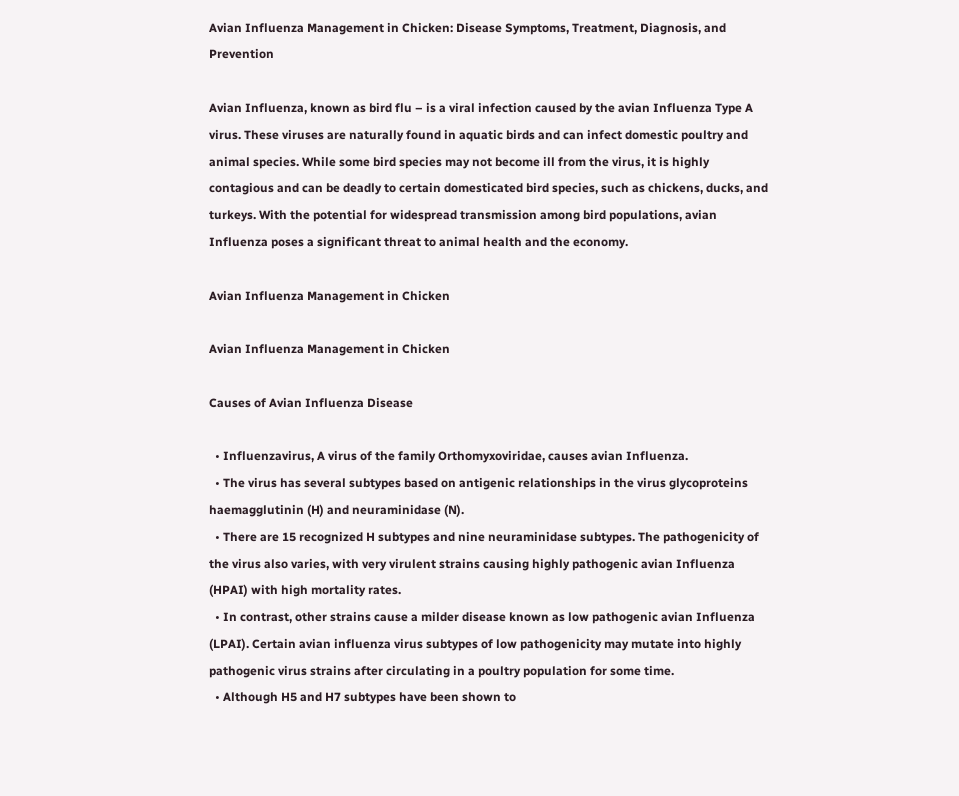Avian Influenza Management in Chicken: Disease Symptoms, Treatment, Diagnosis, and Prevention

Avian Influenza, known as bird flu – is a viral infection caused by the avian Influenza Type A virus. These viruses are naturally found in aquatic birds and can infect domestic poultry and animal species. While some bird species may not become ill from the virus, it is highly contagious and can be deadly to certain domesticated bird species, such as chickens, ducks, and turkeys. With the potential for widespread transmission among bird populations, avian Influenza poses a significant threat to animal health and the economy.

Avian Influenza Management in Chicken

Avian Influenza Management in Chicken

Causes of Avian Influenza Disease

  • Influenzavirus, A virus of the family Orthomyxoviridae, causes avian Influenza.
  • The virus has several subtypes based on antigenic relationships in the virus glycoproteins haemagglutinin (H) and neuraminidase (N).
  • There are 15 recognized H subtypes and nine neuraminidase subtypes. The pathogenicity of the virus also varies, with very virulent strains causing highly pathogenic avian Influenza (HPAI) with high mortality rates.
  • In contrast, other strains cause a milder disease known as low pathogenic avian Influenza (LPAI). Certain avian influenza virus subtypes of low pathogenicity may mutate into highly pathogenic virus strains after circulating in a poultry population for some time.
  • Although H5 and H7 subtypes have been shown to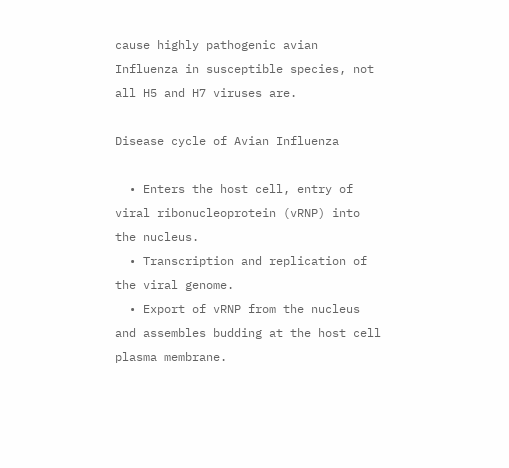cause highly pathogenic avian Influenza in susceptible species, not all H5 and H7 viruses are.

Disease cycle of Avian Influenza

  • Enters the host cell, entry of viral ribonucleoprotein (vRNP) into the nucleus.
  • Transcription and replication of the viral genome.
  • Export of vRNP from the nucleus and assembles budding at the host cell plasma membrane.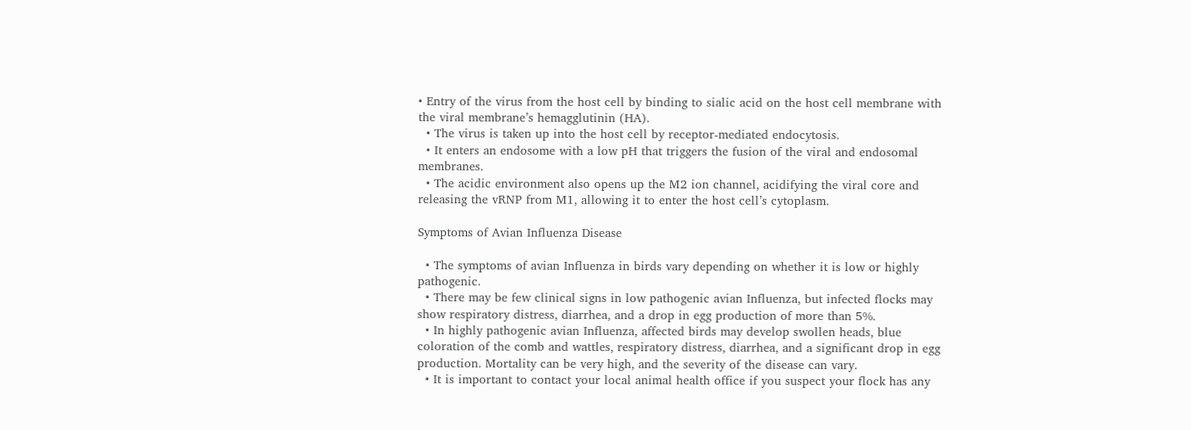• Entry of the virus from the host cell by binding to sialic acid on the host cell membrane with the viral membrane’s hemagglutinin (HA).
  • The virus is taken up into the host cell by receptor-mediated endocytosis.
  • It enters an endosome with a low pH that triggers the fusion of the viral and endosomal membranes.
  • The acidic environment also opens up the M2 ion channel, acidifying the viral core and releasing the vRNP from M1, allowing it to enter the host cell’s cytoplasm.

Symptoms of Avian Influenza Disease

  • The symptoms of avian Influenza in birds vary depending on whether it is low or highly pathogenic.
  • There may be few clinical signs in low pathogenic avian Influenza, but infected flocks may show respiratory distress, diarrhea, and a drop in egg production of more than 5%.
  • In highly pathogenic avian Influenza, affected birds may develop swollen heads, blue coloration of the comb and wattles, respiratory distress, diarrhea, and a significant drop in egg production. Mortality can be very high, and the severity of the disease can vary.
  • It is important to contact your local animal health office if you suspect your flock has any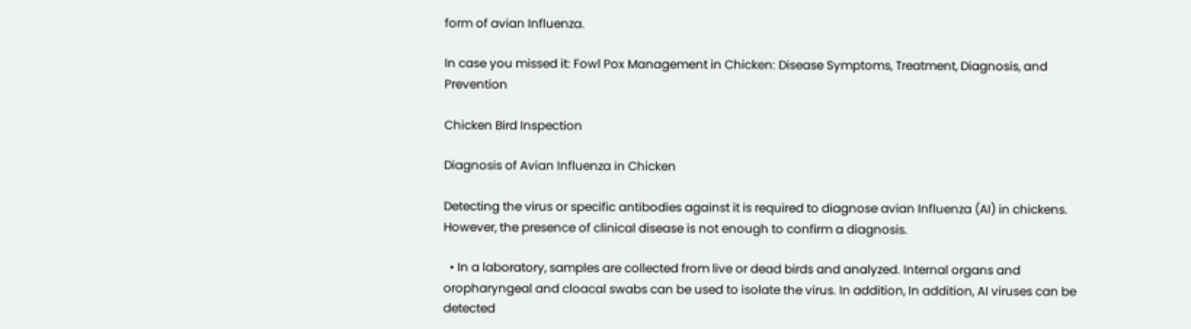form of avian Influenza.

In case you missed it: Fowl Pox Management in Chicken: Disease Symptoms, Treatment, Diagnosis, and Prevention

Chicken Bird Inspection

Diagnosis of Avian Influenza in Chicken

Detecting the virus or specific antibodies against it is required to diagnose avian Influenza (AI) in chickens. However, the presence of clinical disease is not enough to confirm a diagnosis.

  • In a laboratory, samples are collected from live or dead birds and analyzed. Internal organs and oropharyngeal and cloacal swabs can be used to isolate the virus. In addition, In addition, AI viruses can be detected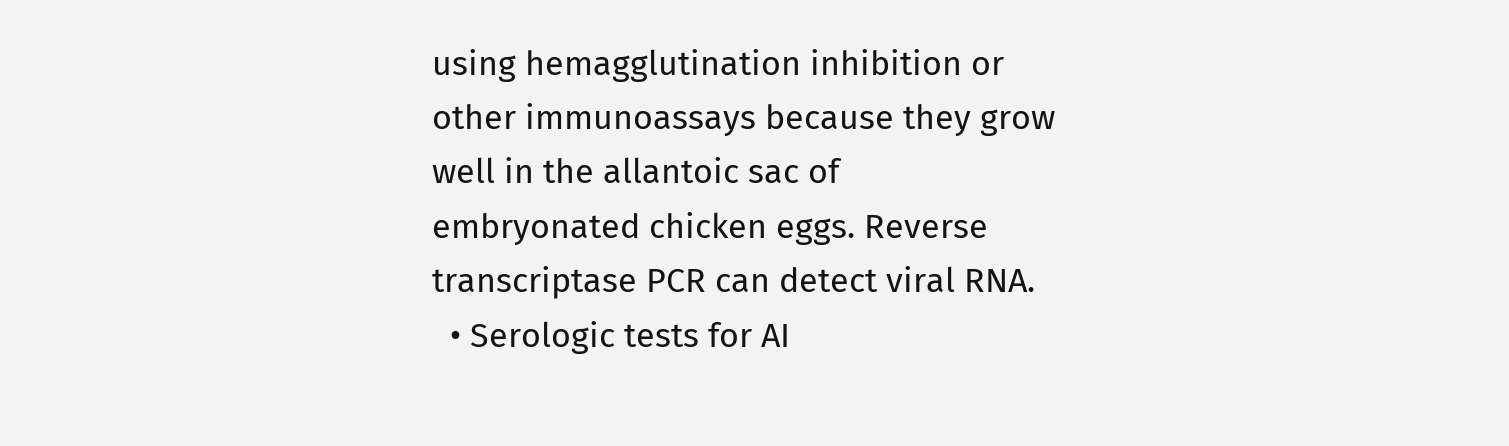using hemagglutination inhibition or other immunoassays because they grow well in the allantoic sac of embryonated chicken eggs. Reverse transcriptase PCR can detect viral RNA.
  • Serologic tests for AI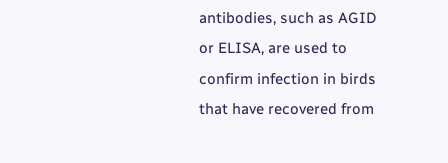antibodies, such as AGID or ELISA, are used to confirm infection in birds that have recovered from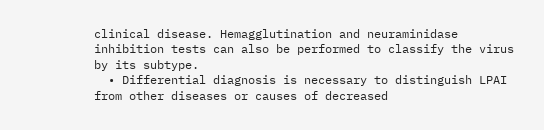clinical disease. Hemagglutination and neuraminidase inhibition tests can also be performed to classify the virus by its subtype.
  • Differential diagnosis is necessary to distinguish LPAI from other diseases or causes of decreased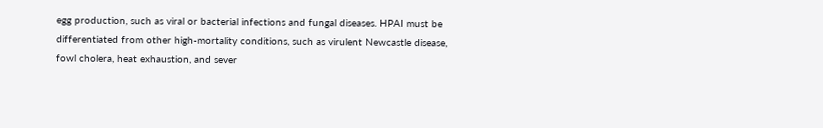egg production, such as viral or bacterial infections and fungal diseases. HPAI must be differentiated from other high-mortality conditions, such as virulent Newcastle disease, fowl cholera, heat exhaustion, and sever